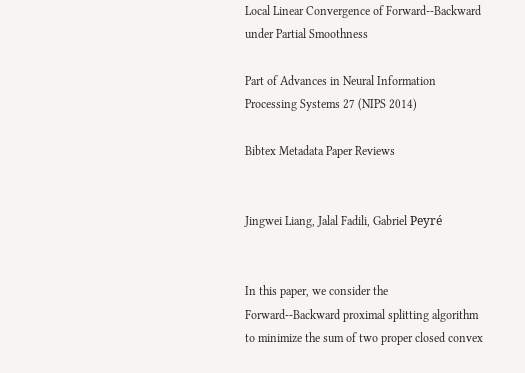Local Linear Convergence of Forward--Backward under Partial Smoothness

Part of Advances in Neural Information Processing Systems 27 (NIPS 2014)

Bibtex Metadata Paper Reviews


Jingwei Liang, Jalal Fadili, Gabriel Peyré


In this paper, we consider the Forward--Backward proximal splitting algorithm to minimize the sum of two proper closed convex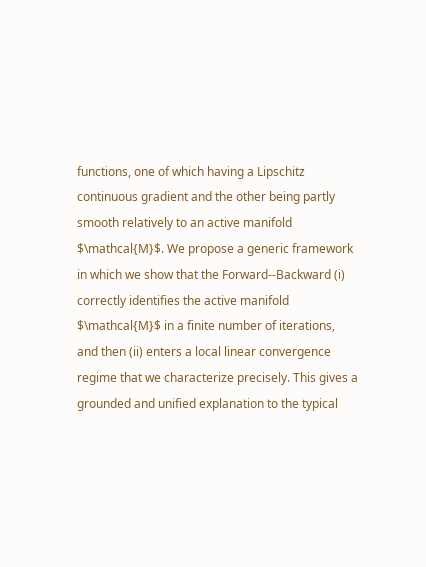functions, one of which having a Lipschitz continuous gradient and the other being partly smooth relatively to an active manifold $\mathcal{M}$. We propose a generic framework in which we show that the Forward--Backward (i) correctly identifies the active manifold $\mathcal{M}$ in a finite number of iterations, and then (ii) enters a local linear convergence regime that we characterize precisely. This gives a grounded and unified explanation to the typical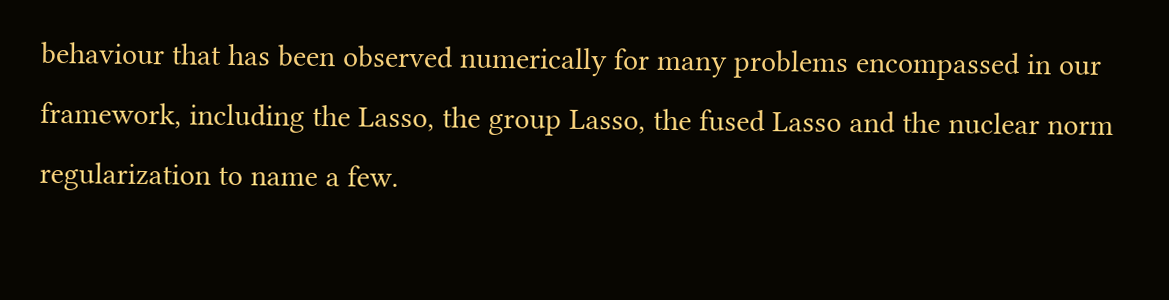behaviour that has been observed numerically for many problems encompassed in our framework, including the Lasso, the group Lasso, the fused Lasso and the nuclear norm regularization to name a few.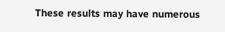These results may have numerous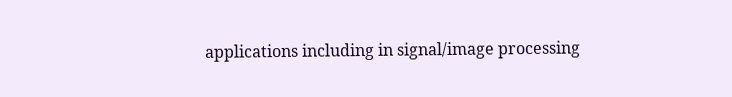applications including in signal/image processing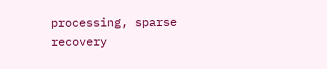processing, sparse recovery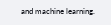and machine learning.